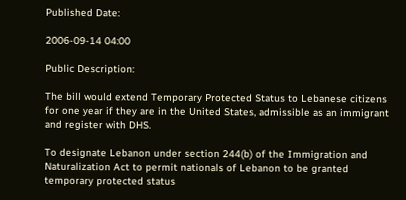Published Date:

2006-09-14 04:00

Public Description:

The bill would extend Temporary Protected Status to Lebanese citizens for one year if they are in the United States, admissible as an immigrant and register with DHS.

To designate Lebanon under section 244(b) of the Immigration and Naturalization Act to permit nationals of Lebanon to be granted temporary protected status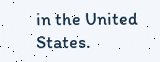in the United States.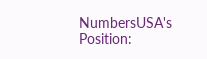NumbersUSA's Position: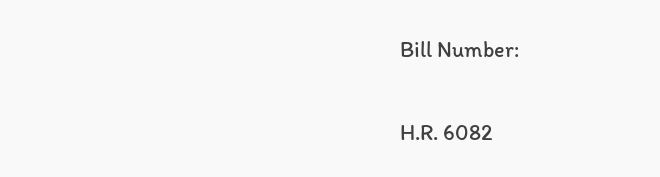Bill Number:

H.R. 6082